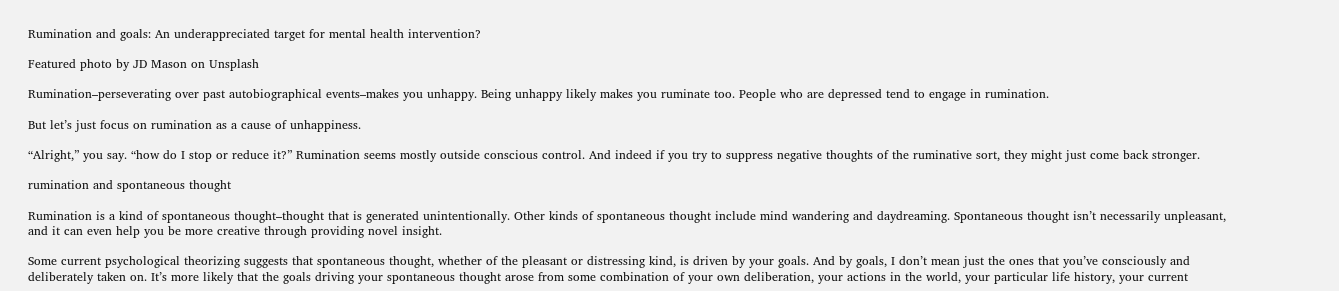Rumination and goals: An underappreciated target for mental health intervention?

Featured photo by JD Mason on Unsplash

Rumination–perseverating over past autobiographical events–makes you unhappy. Being unhappy likely makes you ruminate too. People who are depressed tend to engage in rumination.

But let’s just focus on rumination as a cause of unhappiness.

“Alright,” you say. “how do I stop or reduce it?” Rumination seems mostly outside conscious control. And indeed if you try to suppress negative thoughts of the ruminative sort, they might just come back stronger.

rumination and spontaneous thought

Rumination is a kind of spontaneous thought–thought that is generated unintentionally. Other kinds of spontaneous thought include mind wandering and daydreaming. Spontaneous thought isn’t necessarily unpleasant, and it can even help you be more creative through providing novel insight.

Some current psychological theorizing suggests that spontaneous thought, whether of the pleasant or distressing kind, is driven by your goals. And by goals, I don’t mean just the ones that you’ve consciously and deliberately taken on. It’s more likely that the goals driving your spontaneous thought arose from some combination of your own deliberation, your actions in the world, your particular life history, your current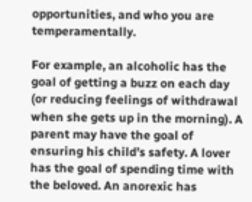opportunities, and who you are temperamentally.

For example, an alcoholic has the goal of getting a buzz on each day (or reducing feelings of withdrawal when she gets up in the morning). A parent may have the goal of ensuring his child’s safety. A lover has the goal of spending time with the beloved. An anorexic has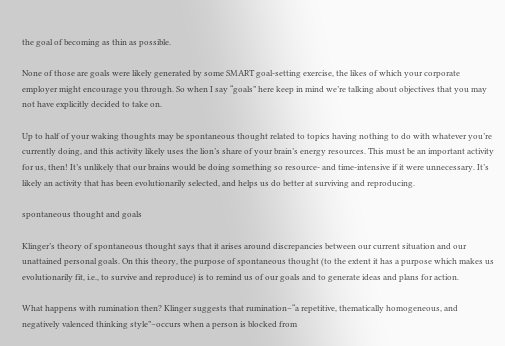the goal of becoming as thin as possible.

None of those are goals were likely generated by some SMART goal-setting exercise, the likes of which your corporate employer might encourage you through. So when I say “goals” here keep in mind we’re talking about objectives that you may not have explicitly decided to take on.

Up to half of your waking thoughts may be spontaneous thought related to topics having nothing to do with whatever you’re currently doing, and this activity likely uses the lion’s share of your brain’s energy resources. This must be an important activity for us, then! It’s unlikely that our brains would be doing something so resource- and time-intensive if it were unnecessary. It’s likely an activity that has been evolutionarily selected, and helps us do better at surviving and reproducing.

spontaneous thought and goals

Klinger’s theory of spontaneous thought says that it arises around discrepancies between our current situation and our unattained personal goals. On this theory, the purpose of spontaneous thought (to the extent it has a purpose which makes us evolutionarily fit, i.e., to survive and reproduce) is to remind us of our goals and to generate ideas and plans for action.

What happens with rumination then? Klinger suggests that rumination–“a repetitive, thematically homogeneous, and negatively valenced thinking style”–occurs when a person is blocked from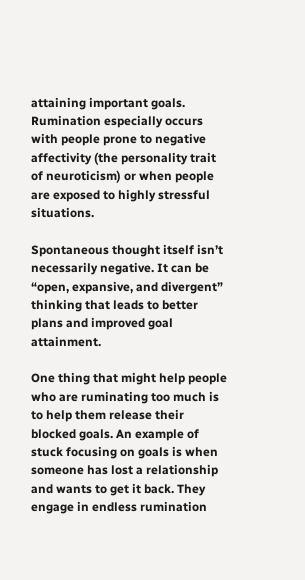attaining important goals. Rumination especially occurs with people prone to negative affectivity (the personality trait of neuroticism) or when people are exposed to highly stressful situations.

Spontaneous thought itself isn’t necessarily negative. It can be “open, expansive, and divergent” thinking that leads to better plans and improved goal attainment.

One thing that might help people who are ruminating too much is to help them release their blocked goals. An example of stuck focusing on goals is when someone has lost a relationship and wants to get it back. They engage in endless rumination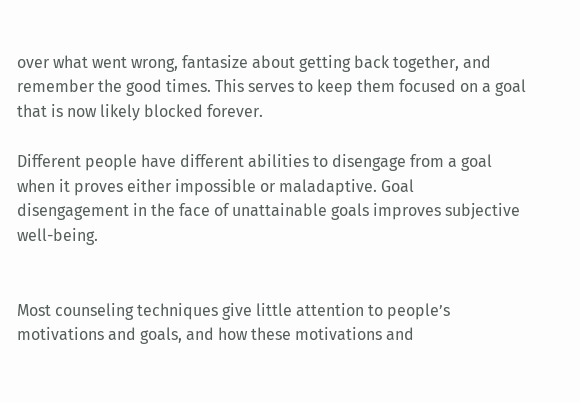over what went wrong, fantasize about getting back together, and remember the good times. This serves to keep them focused on a goal that is now likely blocked forever.

Different people have different abilities to disengage from a goal when it proves either impossible or maladaptive. Goal disengagement in the face of unattainable goals improves subjective well-being.


Most counseling techniques give little attention to people’s motivations and goals, and how these motivations and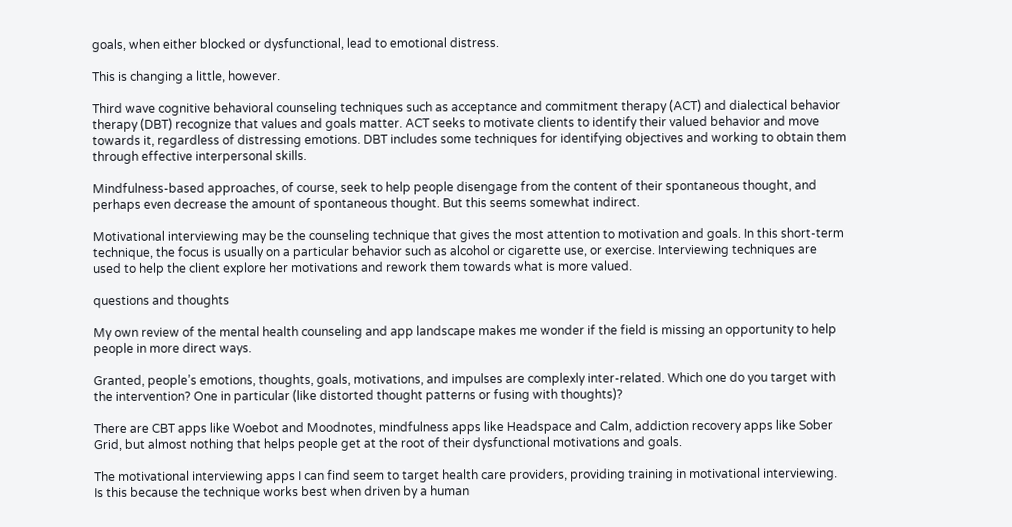goals, when either blocked or dysfunctional, lead to emotional distress.

This is changing a little, however.

Third wave cognitive behavioral counseling techniques such as acceptance and commitment therapy (ACT) and dialectical behavior therapy (DBT) recognize that values and goals matter. ACT seeks to motivate clients to identify their valued behavior and move towards it, regardless of distressing emotions. DBT includes some techniques for identifying objectives and working to obtain them through effective interpersonal skills.

Mindfulness-based approaches, of course, seek to help people disengage from the content of their spontaneous thought, and perhaps even decrease the amount of spontaneous thought. But this seems somewhat indirect.

Motivational interviewing may be the counseling technique that gives the most attention to motivation and goals. In this short-term technique, the focus is usually on a particular behavior such as alcohol or cigarette use, or exercise. Interviewing techniques are used to help the client explore her motivations and rework them towards what is more valued.

questions and thoughts

My own review of the mental health counseling and app landscape makes me wonder if the field is missing an opportunity to help people in more direct ways.

Granted, people’s emotions, thoughts, goals, motivations, and impulses are complexly inter-related. Which one do you target with the intervention? One in particular (like distorted thought patterns or fusing with thoughts)?

There are CBT apps like Woebot and Moodnotes, mindfulness apps like Headspace and Calm, addiction recovery apps like Sober Grid, but almost nothing that helps people get at the root of their dysfunctional motivations and goals.

The motivational interviewing apps I can find seem to target health care providers, providing training in motivational interviewing. Is this because the technique works best when driven by a human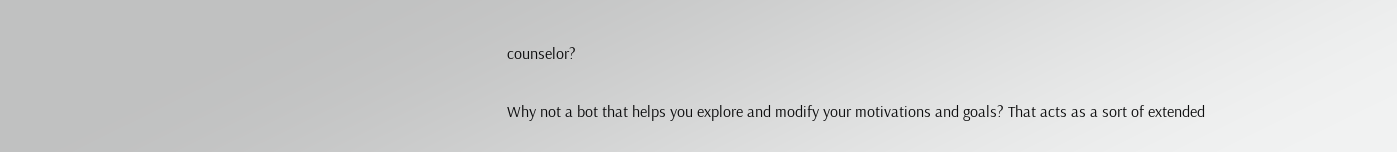counselor?

Why not a bot that helps you explore and modify your motivations and goals? That acts as a sort of extended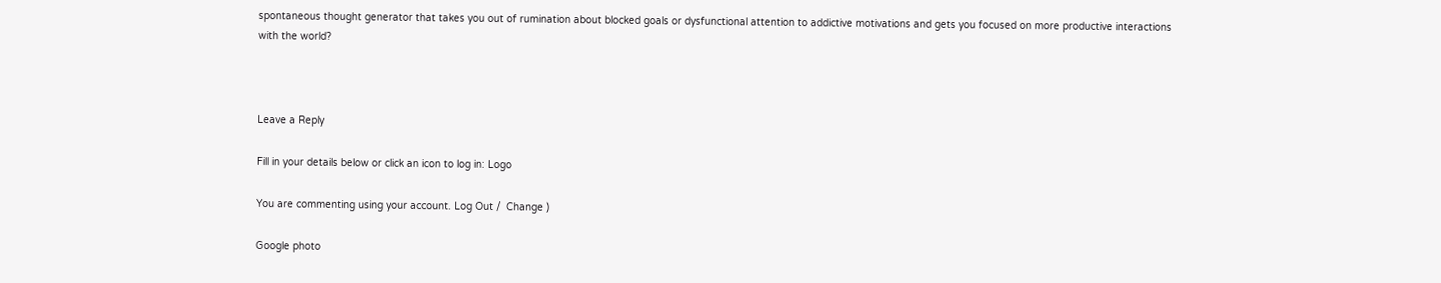spontaneous thought generator that takes you out of rumination about blocked goals or dysfunctional attention to addictive motivations and gets you focused on more productive interactions with the world?



Leave a Reply

Fill in your details below or click an icon to log in: Logo

You are commenting using your account. Log Out /  Change )

Google photo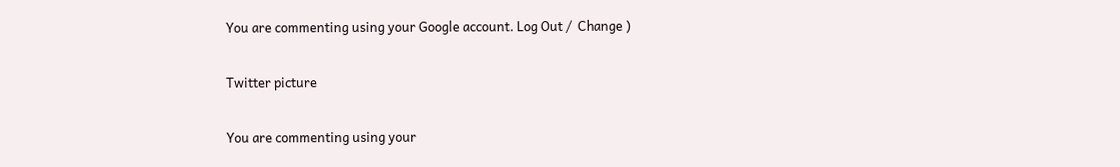You are commenting using your Google account. Log Out /  Change )

Twitter picture

You are commenting using your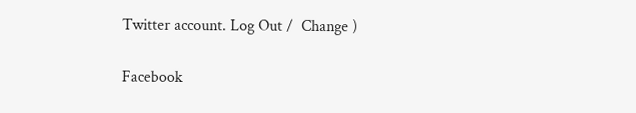Twitter account. Log Out /  Change )

Facebook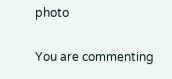photo

You are commenting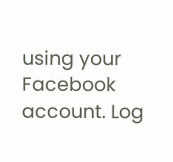using your Facebook account. Log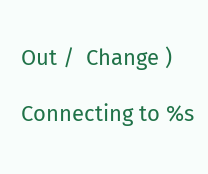Out /  Change )

Connecting to %s